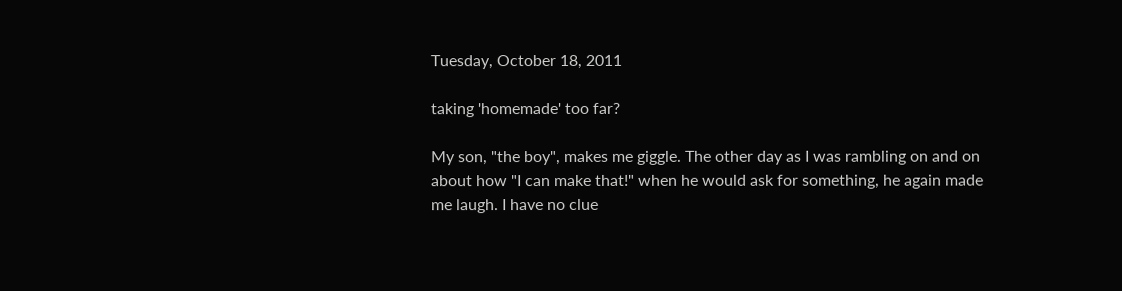Tuesday, October 18, 2011

taking 'homemade' too far?

My son, "the boy", makes me giggle. The other day as I was rambling on and on about how "I can make that!" when he would ask for something, he again made me laugh. I have no clue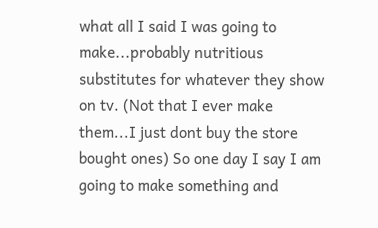what all I said I was going to make...probably nutritious substitutes for whatever they show on tv. (Not that I ever make them...I just dont buy the store bought ones) So one day I say I am going to make something and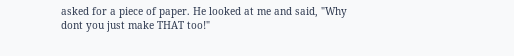asked for a piece of paper. He looked at me and said, "Why dont you just make THAT too!"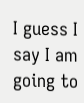I guess I say I am going to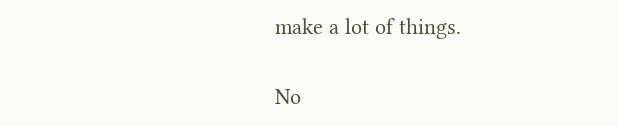make a lot of things.

No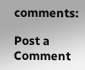comments:

Post a Comment